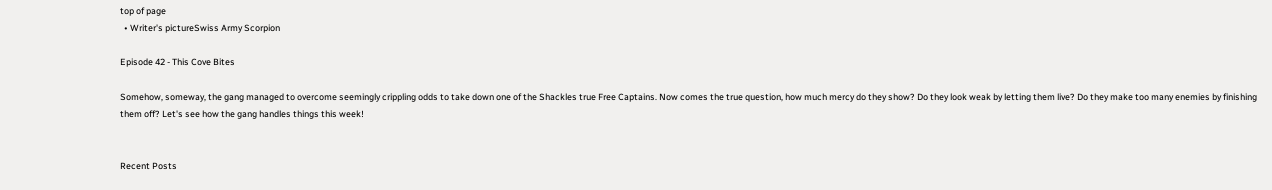top of page
  • Writer's pictureSwiss Army Scorpion

Episode 42 - This Cove Bites

Somehow, someway, the gang managed to overcome seemingly crippling odds to take down one of the Shackles true Free Captains. Now comes the true question, how much mercy do they show? Do they look weak by letting them live? Do they make too many enemies by finishing them off? Let's see how the gang handles things this week!


Recent Posts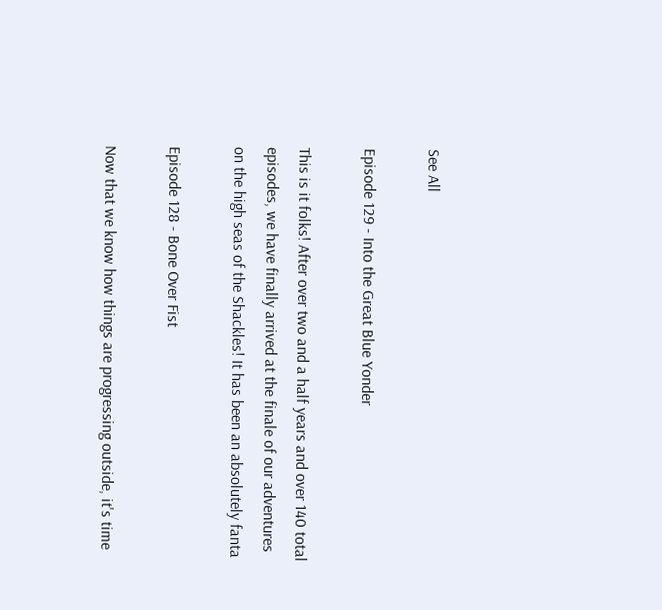See All

Episode 129 - Into the Great Blue Yonder

This is it folks! After over two and a half years and over 140 total episodes, we have finally arrived at the finale of our adventures on the high seas of the Shackles! It has been an absolutely fanta

Episode 128 - Bone Over Fist

Now that we know how things are progressing outside, it's time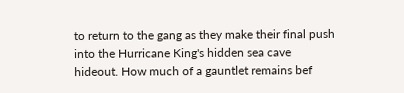to return to the gang as they make their final push into the Hurricane King's hidden sea cave hideout. How much of a gauntlet remains bef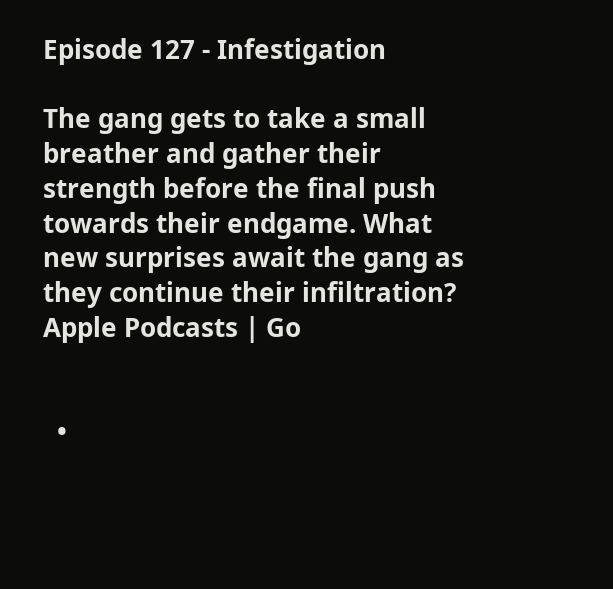Episode 127 - Infestigation

The gang gets to take a small breather and gather their strength before the final push towards their endgame. What new surprises await the gang as they continue their infiltration? Apple Podcasts | Go


  •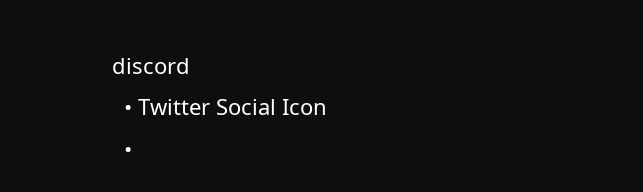discord
  • Twitter Social Icon
  •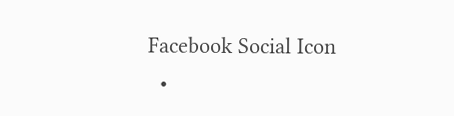Facebook Social Icon
  •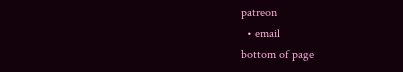patreon
  • email
bottom of page